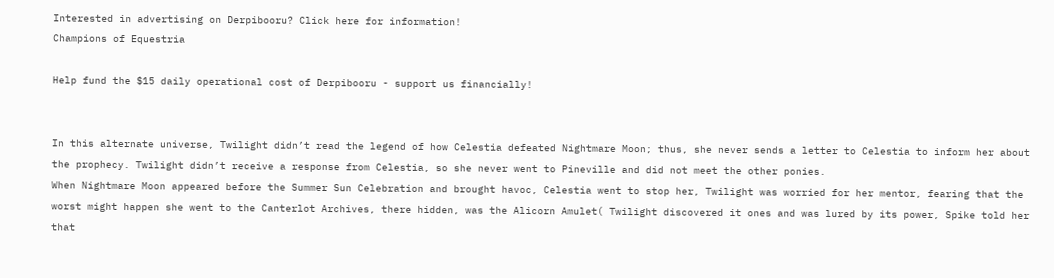Interested in advertising on Derpibooru? Click here for information!
Champions of Equestria

Help fund the $15 daily operational cost of Derpibooru - support us financially!


In this alternate universe, Twilight didn’t read the legend of how Celestia defeated Nightmare Moon; thus, she never sends a letter to Celestia to inform her about the prophecy. Twilight didn’t receive a response from Celestia, so she never went to Pineville and did not meet the other ponies.
When Nightmare Moon appeared before the Summer Sun Celebration and brought havoc, Celestia went to stop her, Twilight was worried for her mentor, fearing that the worst might happen she went to the Canterlot Archives, there hidden, was the Alicorn Amulet( Twilight discovered it ones and was lured by its power, Spike told her that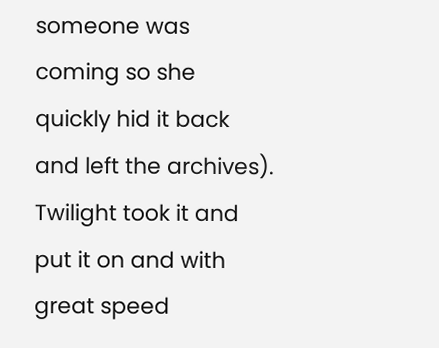someone was coming so she quickly hid it back and left the archives). Twilight took it and put it on and with great speed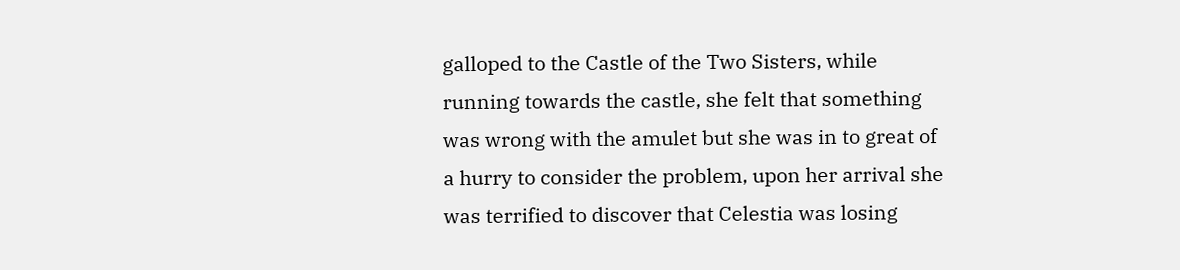galloped to the Castle of the Two Sisters, while running towards the castle, she felt that something was wrong with the amulet but she was in to great of a hurry to consider the problem, upon her arrival she was terrified to discover that Celestia was losing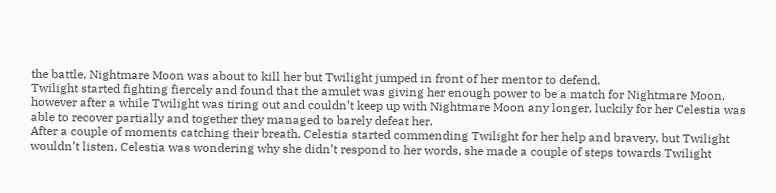the battle, Nightmare Moon was about to kill her but Twilight jumped in front of her mentor to defend.
Twilight started fighting fiercely and found that the amulet was giving her enough power to be a match for Nightmare Moon, however after a while Twilight was tiring out and couldn’t keep up with Nightmare Moon any longer, luckily for her Celestia was able to recover partially and together they managed to barely defeat her.
After a couple of moments catching their breath, Celestia started commending Twilight for her help and bravery, but Twilight wouldn’t listen, Celestia was wondering why she didn’t respond to her words, she made a couple of steps towards Twilight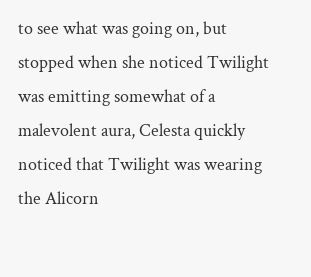to see what was going on, but stopped when she noticed Twilight was emitting somewhat of a malevolent aura, Celesta quickly noticed that Twilight was wearing the Alicorn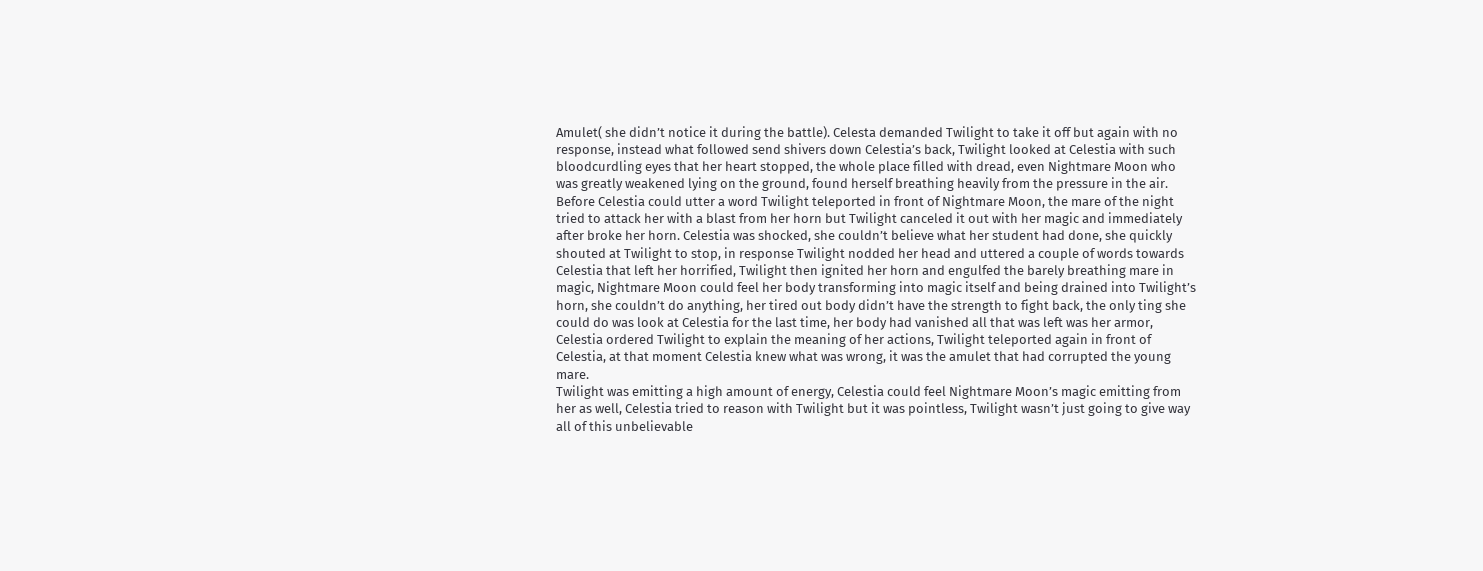Amulet( she didn’t notice it during the battle). Celesta demanded Twilight to take it off but again with no response, instead what followed send shivers down Celestia’s back, Twilight looked at Celestia with such bloodcurdling eyes that her heart stopped, the whole place filled with dread, even Nightmare Moon who was greatly weakened lying on the ground, found herself breathing heavily from the pressure in the air.
Before Celestia could utter a word Twilight teleported in front of Nightmare Moon, the mare of the night tried to attack her with a blast from her horn but Twilight canceled it out with her magic and immediately after broke her horn. Celestia was shocked, she couldn’t believe what her student had done, she quickly shouted at Twilight to stop, in response Twilight nodded her head and uttered a couple of words towards Celestia that left her horrified, Twilight then ignited her horn and engulfed the barely breathing mare in magic, Nightmare Moon could feel her body transforming into magic itself and being drained into Twilight’s horn, she couldn’t do anything, her tired out body didn’t have the strength to fight back, the only ting she could do was look at Celestia for the last time, her body had vanished all that was left was her armor, Celestia ordered Twilight to explain the meaning of her actions, Twilight teleported again in front of Celestia, at that moment Celestia knew what was wrong, it was the amulet that had corrupted the young mare.
Twilight was emitting a high amount of energy, Celestia could feel Nightmare Moon’s magic emitting from her as well, Celestia tried to reason with Twilight but it was pointless, Twilight wasn’t just going to give way all of this unbelievable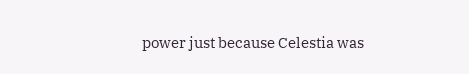power just because Celestia was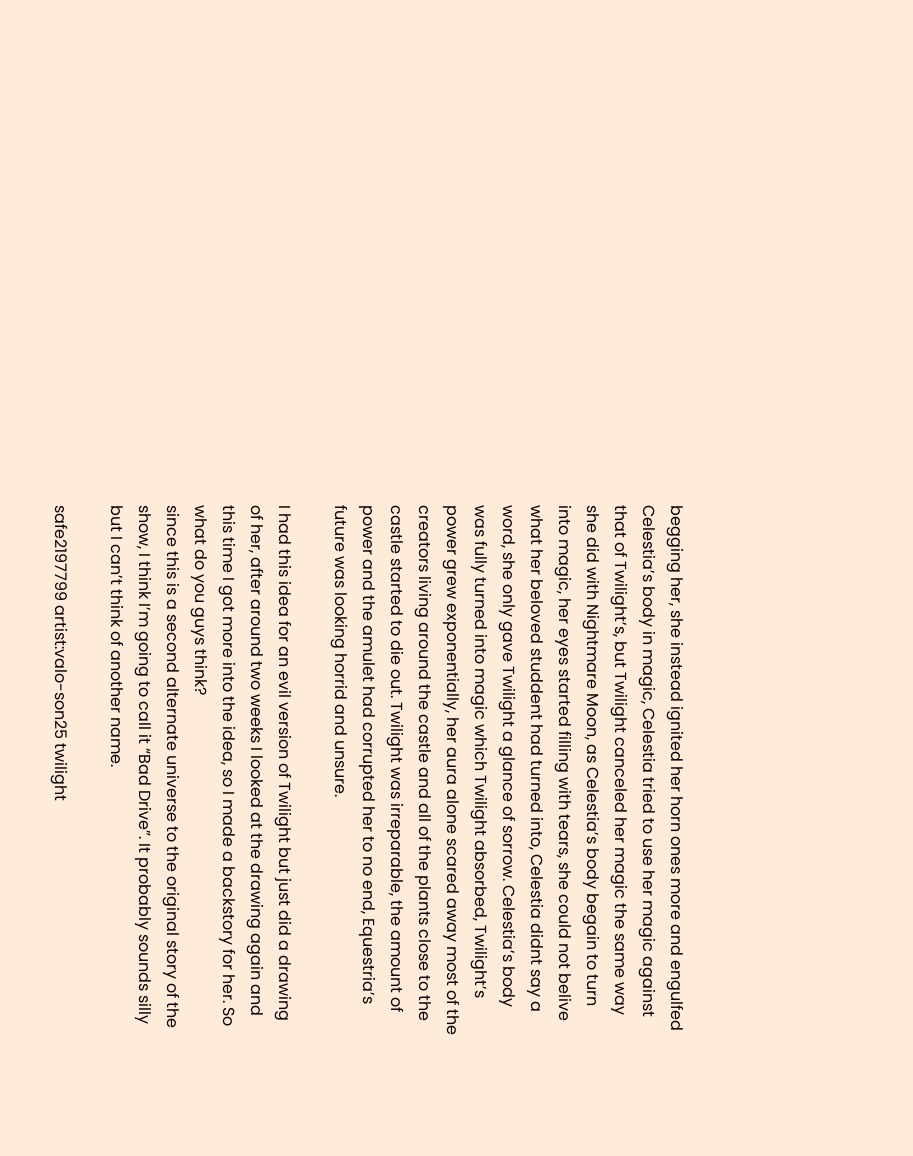begging her, she instead ignited her horn ones more and engulfed Celestia’s body in magic, Celestia tried to use her magic against that of Twilight’s, but Twilight canceled her magic the same way she did with Nightmare Moon, as Celestia’s body begain to turn into magic, her eyes started filling with tears, she could not belive what her beloved studdent had turned into, Celestia didnt say a word, she only gave Twilight a glance of sorrow. Celestia’s body was fully turned into magic which Twilight absorbed, Twilight’s power grew exponentially, her aura alone scared away most of the creators living around the castle and all of the plants close to the castle started to die out. Twilight was irreparable, the amount of power and the amulet had corrupted her to no end, Equestria’s future was looking horrid and unsure.

I had this idea for an evil version of Twilight but just did a drawing of her, after around two weeks I looked at the drawing again and this time I got more into the idea, so I made a backstory for her. So what do you guys think?
since this is a second alternate universe to the original story of the show, I think I’m going to call it “Bad Drive”. It probably sounds silly but I can’t think of another name.

safe2197799 artist:valo-son25 twilight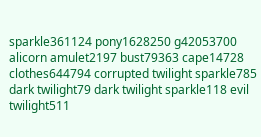sparkle361124 pony1628250 g42053700 alicorn amulet2197 bust79363 cape14728 clothes644794 corrupted twilight sparkle785 dark twilight79 dark twilight sparkle118 evil twilight511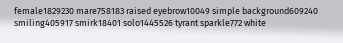female1829230 mare758183 raised eyebrow10049 simple background609240 smiling405917 smirk18401 solo1445526 tyrant sparkle772 white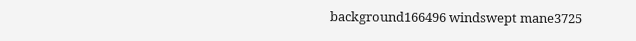background166496 windswept mane3725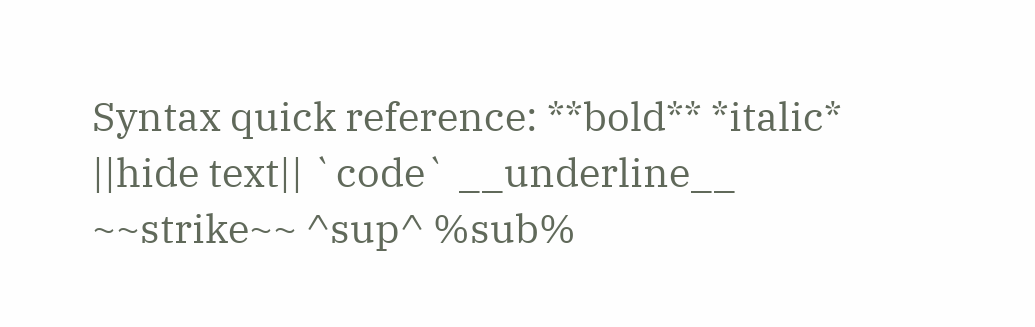Syntax quick reference: **bold** *italic* ||hide text|| `code` __underline__ ~~strike~~ ^sup^ %sub%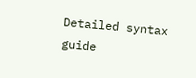Detailed syntax guide